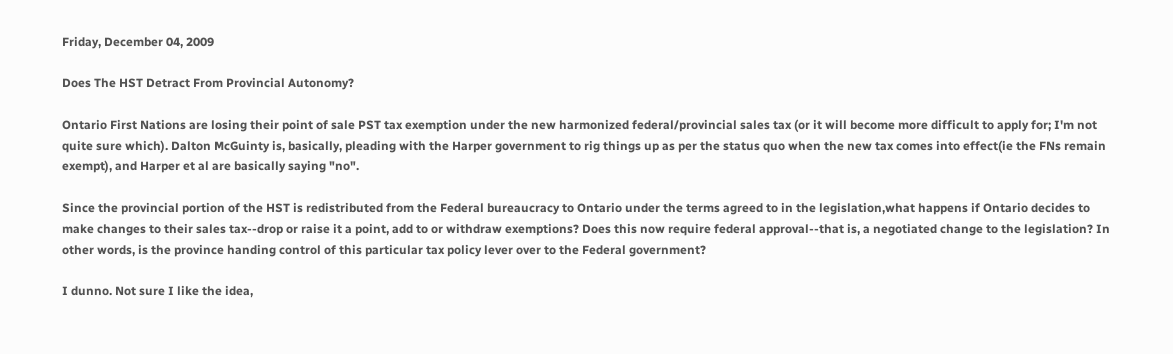Friday, December 04, 2009

Does The HST Detract From Provincial Autonomy?

Ontario First Nations are losing their point of sale PST tax exemption under the new harmonized federal/provincial sales tax (or it will become more difficult to apply for; I'm not quite sure which). Dalton McGuinty is, basically, pleading with the Harper government to rig things up as per the status quo when the new tax comes into effect(ie the FNs remain exempt), and Harper et al are basically saying "no".

Since the provincial portion of the HST is redistributed from the Federal bureaucracy to Ontario under the terms agreed to in the legislation,what happens if Ontario decides to make changes to their sales tax--drop or raise it a point, add to or withdraw exemptions? Does this now require federal approval--that is, a negotiated change to the legislation? In other words, is the province handing control of this particular tax policy lever over to the Federal government?

I dunno. Not sure I like the idea,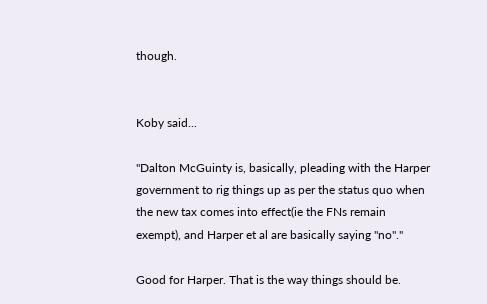though.


Koby said...

"Dalton McGuinty is, basically, pleading with the Harper government to rig things up as per the status quo when the new tax comes into effect(ie the FNs remain exempt), and Harper et al are basically saying "no"."

Good for Harper. That is the way things should be.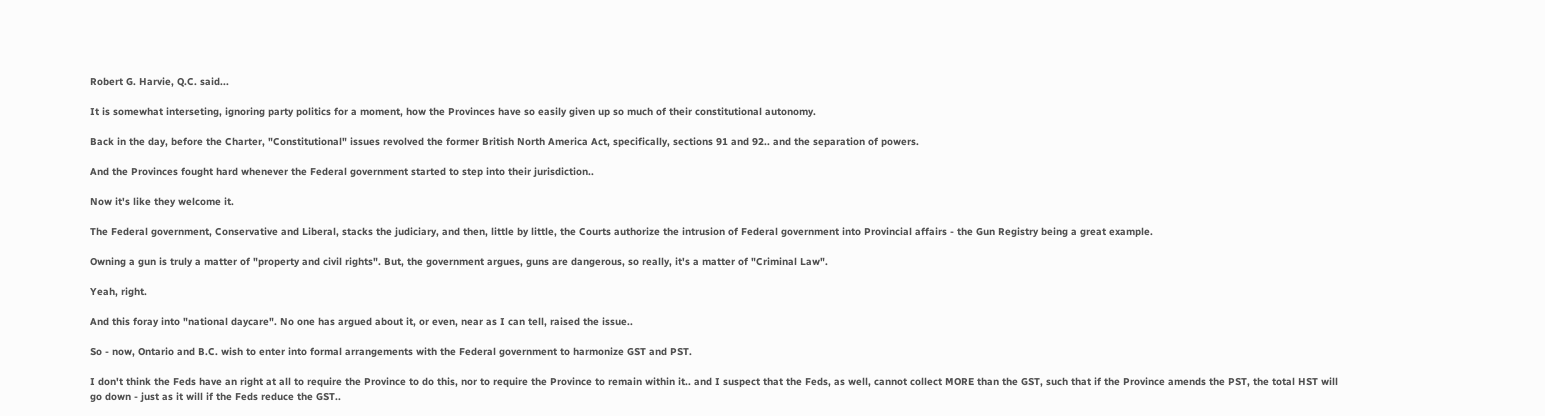Robert G. Harvie, Q.C. said...

It is somewhat interseting, ignoring party politics for a moment, how the Provinces have so easily given up so much of their constitutional autonomy.

Back in the day, before the Charter, "Constitutional" issues revolved the former British North America Act, specifically, sections 91 and 92.. and the separation of powers.

And the Provinces fought hard whenever the Federal government started to step into their jurisdiction..

Now it's like they welcome it.

The Federal government, Conservative and Liberal, stacks the judiciary, and then, little by little, the Courts authorize the intrusion of Federal government into Provincial affairs - the Gun Registry being a great example.

Owning a gun is truly a matter of "property and civil rights". But, the government argues, guns are dangerous, so really, it's a matter of "Criminal Law".

Yeah, right.

And this foray into "national daycare". No one has argued about it, or even, near as I can tell, raised the issue..

So - now, Ontario and B.C. wish to enter into formal arrangements with the Federal government to harmonize GST and PST.

I don't think the Feds have an right at all to require the Province to do this, nor to require the Province to remain within it.. and I suspect that the Feds, as well, cannot collect MORE than the GST, such that if the Province amends the PST, the total HST will go down - just as it will if the Feds reduce the GST..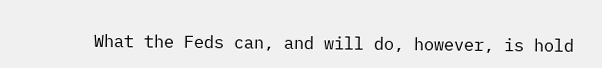What the Feds can, and will do, however, is hold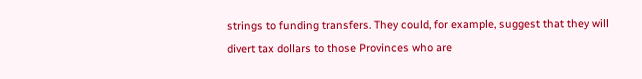strings to funding transfers. They could, for example, suggest that they will divert tax dollars to those Provinces who are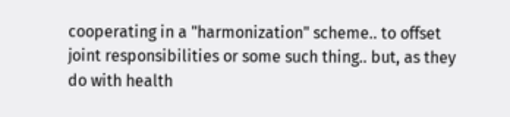cooperating in a "harmonization" scheme.. to offset joint responsibilities or some such thing.. but, as they do with health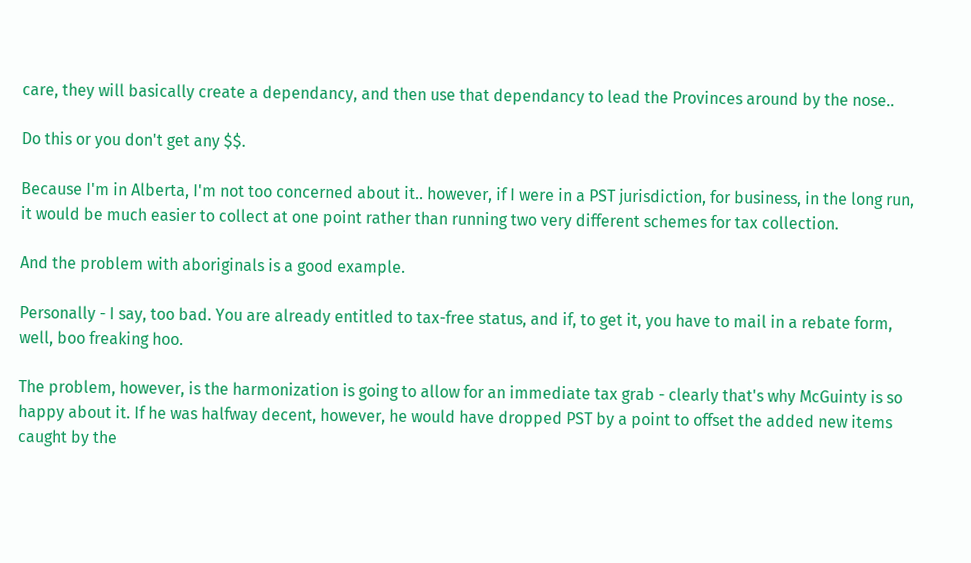care, they will basically create a dependancy, and then use that dependancy to lead the Provinces around by the nose..

Do this or you don't get any $$.

Because I'm in Alberta, I'm not too concerned about it.. however, if I were in a PST jurisdiction, for business, in the long run, it would be much easier to collect at one point rather than running two very different schemes for tax collection.

And the problem with aboriginals is a good example.

Personally - I say, too bad. You are already entitled to tax-free status, and if, to get it, you have to mail in a rebate form, well, boo freaking hoo.

The problem, however, is the harmonization is going to allow for an immediate tax grab - clearly that's why McGuinty is so happy about it. If he was halfway decent, however, he would have dropped PST by a point to offset the added new items caught by the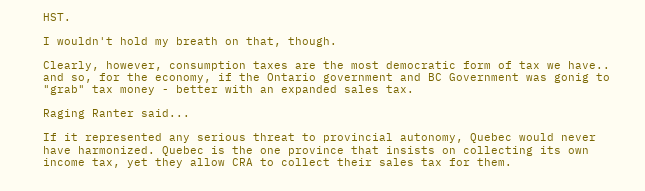HST.

I wouldn't hold my breath on that, though.

Clearly, however, consumption taxes are the most democratic form of tax we have.. and so, for the economy, if the Ontario government and BC Government was gonig to "grab" tax money - better with an expanded sales tax.

Raging Ranter said...

If it represented any serious threat to provincial autonomy, Quebec would never have harmonized. Quebec is the one province that insists on collecting its own income tax, yet they allow CRA to collect their sales tax for them.